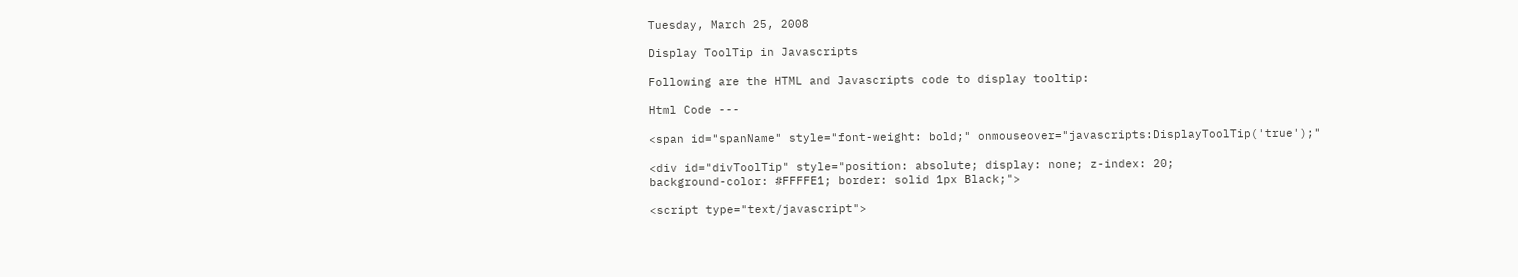Tuesday, March 25, 2008

Display ToolTip in Javascripts

Following are the HTML and Javascripts code to display tooltip:

Html Code ---

<span id="spanName" style="font-weight: bold;" onmouseover="javascripts:DisplayToolTip('true');"

<div id="divToolTip" style="position: absolute; display: none; z-index: 20;
background-color: #FFFFE1; border: solid 1px Black;">

<script type="text/javascript">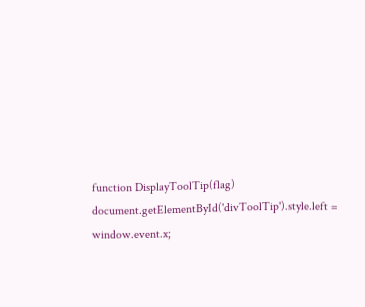function DisplayToolTip(flag)
document.getElementById('divToolTip').style.left = window.event.x;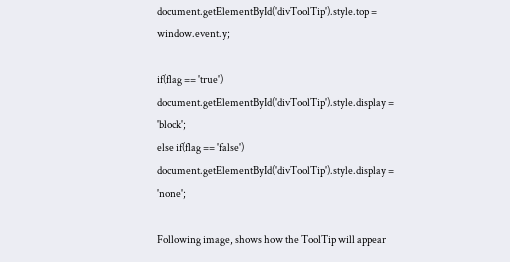document.getElementById('divToolTip').style.top = window.event.y;

if(flag == 'true')
document.getElementById('divToolTip').style.display = 'block';
else if(flag == 'false')
document.getElementById('divToolTip').style.display = 'none';

Following image, shows how the ToolTip will appear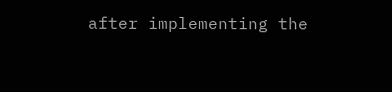after implementing the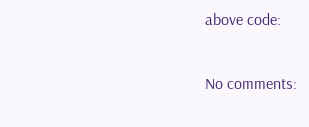above code:

No comments: